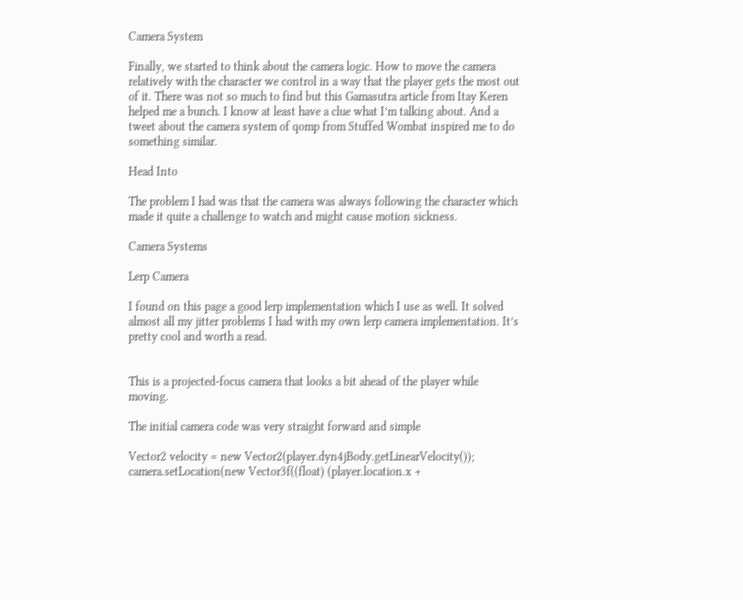Camera System

Finally, we started to think about the camera logic. How to move the camera relatively with the character we control in a way that the player gets the most out of it. There was not so much to find but this Gamasutra article from Itay Keren helped me a bunch. I know at least have a clue what I’m talking about. And a tweet about the camera system of qomp from Stuffed Wombat inspired me to do something similar.

Head Into

The problem I had was that the camera was always following the character which made it quite a challenge to watch and might cause motion sickness.

Camera Systems

Lerp Camera

I found on this page a good lerp implementation which I use as well. It solved almost all my jitter problems I had with my own lerp camera implementation. It’s pretty cool and worth a read.


This is a projected-focus camera that looks a bit ahead of the player while moving.

The initial camera code was very straight forward and simple

Vector2 velocity = new Vector2(player.dyn4jBody.getLinearVelocity());
camera.setLocation(new Vector3f((float) (player.location.x +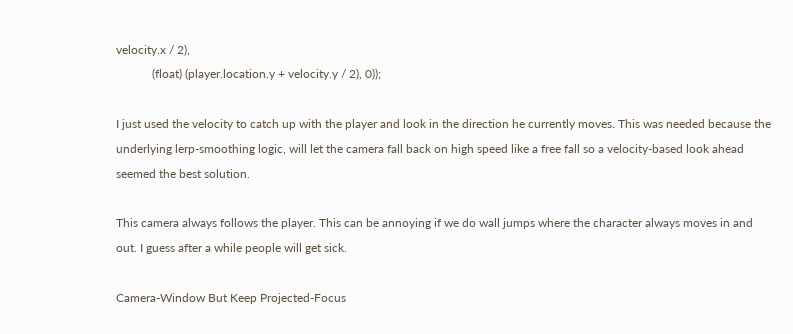velocity.x / 2),
            (float) (player.location.y + velocity.y / 2), 0));

I just used the velocity to catch up with the player and look in the direction he currently moves. This was needed because the underlying lerp-smoothing logic, will let the camera fall back on high speed like a free fall so a velocity-based look ahead seemed the best solution.

This camera always follows the player. This can be annoying if we do wall jumps where the character always moves in and out. I guess after a while people will get sick.

Camera-Window But Keep Projected-Focus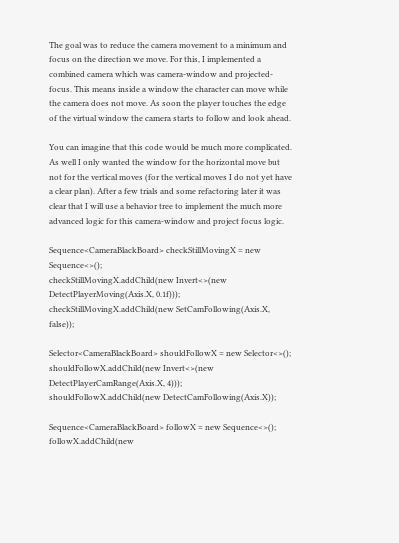The goal was to reduce the camera movement to a minimum and focus on the direction we move. For this, I implemented a combined camera which was camera-window and projected-focus. This means inside a window the character can move while the camera does not move. As soon the player touches the edge of the virtual window the camera starts to follow and look ahead.

You can imagine that this code would be much more complicated. As well I only wanted the window for the horizontal move but not for the vertical moves (for the vertical moves I do not yet have a clear plan). After a few trials and some refactoring later it was clear that I will use a behavior tree to implement the much more advanced logic for this camera-window and project focus logic.

Sequence<CameraBlackBoard> checkStillMovingX = new Sequence<>();
checkStillMovingX.addChild(new Invert<>(new DetectPlayerMoving(Axis.X, 0.1f)));
checkStillMovingX.addChild(new SetCamFollowing(Axis.X, false));

Selector<CameraBlackBoard> shouldFollowX = new Selector<>();
shouldFollowX.addChild(new Invert<>(new DetectPlayerCamRange(Axis.X, 4)));
shouldFollowX.addChild(new DetectCamFollowing(Axis.X));

Sequence<CameraBlackBoard> followX = new Sequence<>();
followX.addChild(new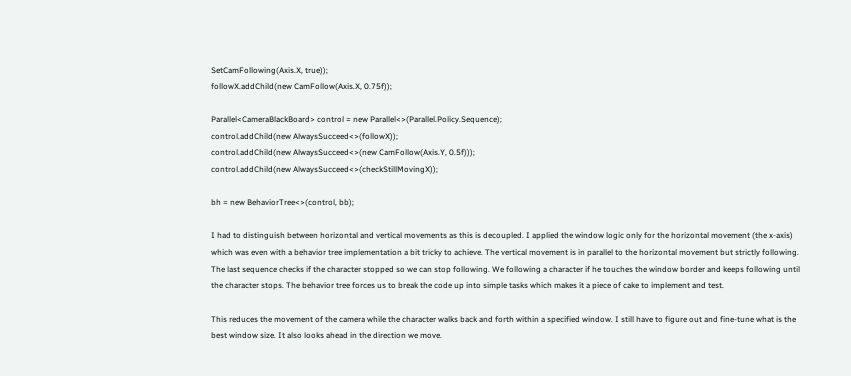SetCamFollowing(Axis.X, true));
followX.addChild(new CamFollow(Axis.X, 0.75f));

Parallel<CameraBlackBoard> control = new Parallel<>(Parallel.Policy.Sequence);
control.addChild(new AlwaysSucceed<>(followX));
control.addChild(new AlwaysSucceed<>(new CamFollow(Axis.Y, 0.5f)));
control.addChild(new AlwaysSucceed<>(checkStillMovingX));

bh = new BehaviorTree<>(control, bb);

I had to distinguish between horizontal and vertical movements as this is decoupled. I applied the window logic only for the horizontal movement (the x-axis) which was even with a behavior tree implementation a bit tricky to achieve. The vertical movement is in parallel to the horizontal movement but strictly following. The last sequence checks if the character stopped so we can stop following. We following a character if he touches the window border and keeps following until the character stops. The behavior tree forces us to break the code up into simple tasks which makes it a piece of cake to implement and test.

This reduces the movement of the camera while the character walks back and forth within a specified window. I still have to figure out and fine-tune what is the best window size. It also looks ahead in the direction we move.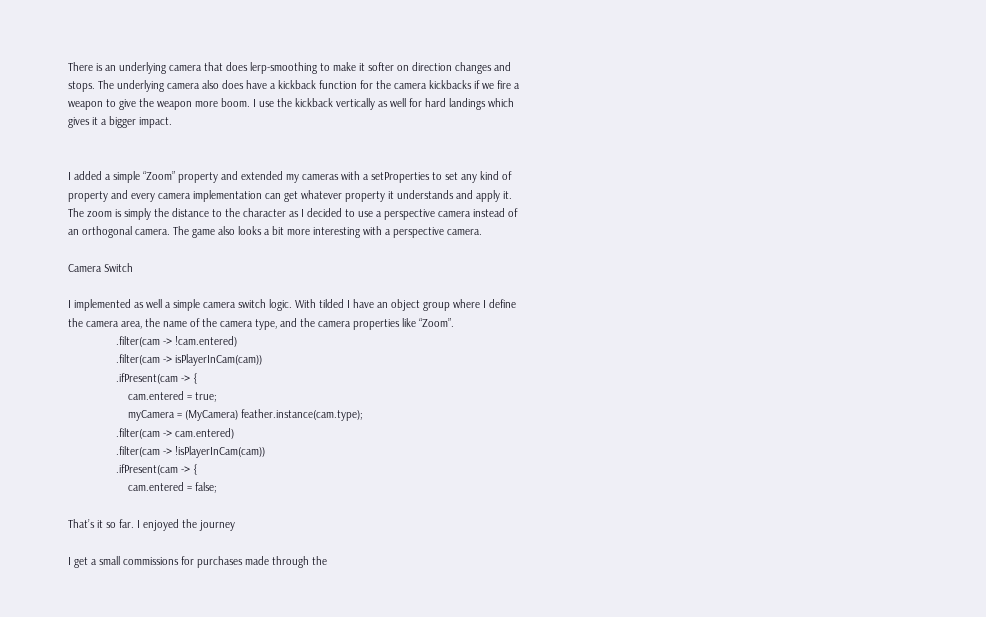There is an underlying camera that does lerp-smoothing to make it softer on direction changes and stops. The underlying camera also does have a kickback function for the camera kickbacks if we fire a weapon to give the weapon more boom. I use the kickback vertically as well for hard landings which gives it a bigger impact.


I added a simple “Zoom” property and extended my cameras with a setProperties to set any kind of property and every camera implementation can get whatever property it understands and apply it. The zoom is simply the distance to the character as I decided to use a perspective camera instead of an orthogonal camera. The game also looks a bit more interesting with a perspective camera.

Camera Switch

I implemented as well a simple camera switch logic. With tilded I have an object group where I define the camera area, the name of the camera type, and the camera properties like “Zoom”.
                .filter(cam -> !cam.entered)
                .filter(cam -> isPlayerInCam(cam))
                .ifPresent(cam -> {
                    cam.entered = true;
                    myCamera = (MyCamera) feather.instance(cam.type);
                .filter(cam -> cam.entered)
                .filter(cam -> !isPlayerInCam(cam))
                .ifPresent(cam -> {
                    cam.entered = false;

That’s it so far. I enjoyed the journey

I get a small commissions for purchases made through the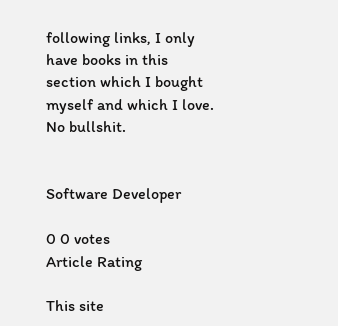following links, I only have books in this section which I bought myself and which I love. No bullshit.


Software Developer

0 0 votes
Article Rating

This site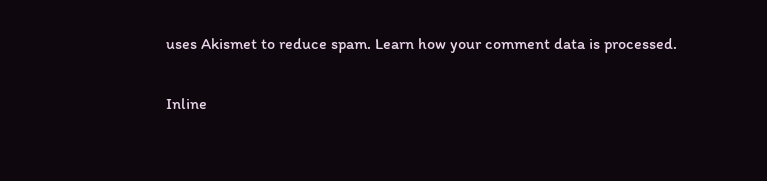uses Akismet to reduce spam. Learn how your comment data is processed.

Inline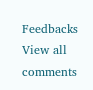Feedbacks
View all comments